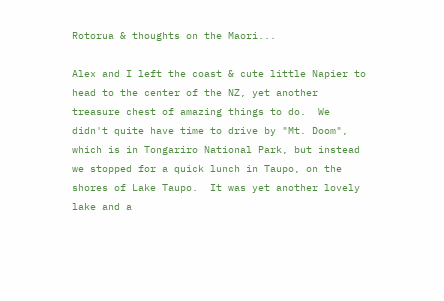Rotorua & thoughts on the Maori...

Alex and I left the coast & cute little Napier to head to the center of the NZ, yet another treasure chest of amazing things to do.  We didn't quite have time to drive by "Mt. Doom", which is in Tongariro National Park, but instead we stopped for a quick lunch in Taupo, on the shores of Lake Taupo.  It was yet another lovely lake and a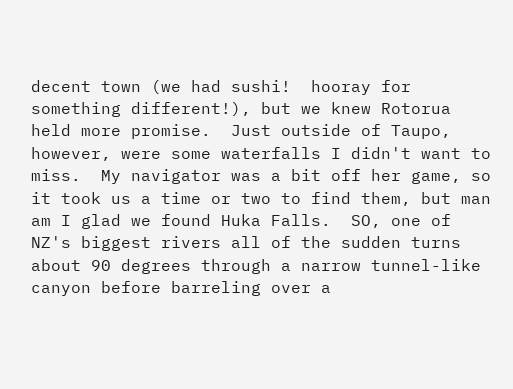decent town (we had sushi!  hooray for something different!), but we knew Rotorua held more promise.  Just outside of Taupo, however, were some waterfalls I didn't want to miss.  My navigator was a bit off her game, so it took us a time or two to find them, but man am I glad we found Huka Falls.  SO, one of NZ's biggest rivers all of the sudden turns about 90 degrees through a narrow tunnel-like canyon before barreling over a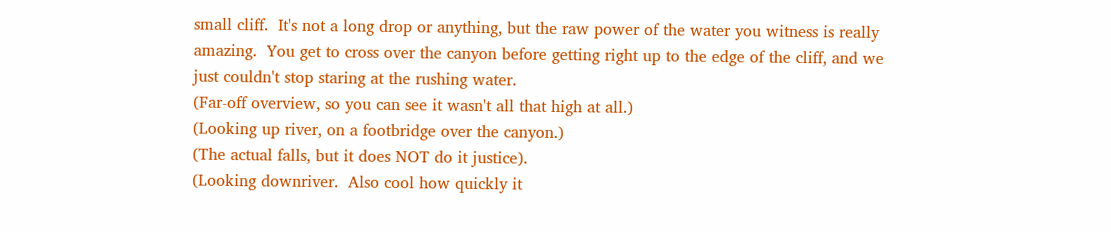small cliff.  It's not a long drop or anything, but the raw power of the water you witness is really amazing.  You get to cross over the canyon before getting right up to the edge of the cliff, and we just couldn't stop staring at the rushing water.
(Far-off overview, so you can see it wasn't all that high at all.)
(Looking up river, on a footbridge over the canyon.)
(The actual falls, but it does NOT do it justice).
(Looking downriver.  Also cool how quickly it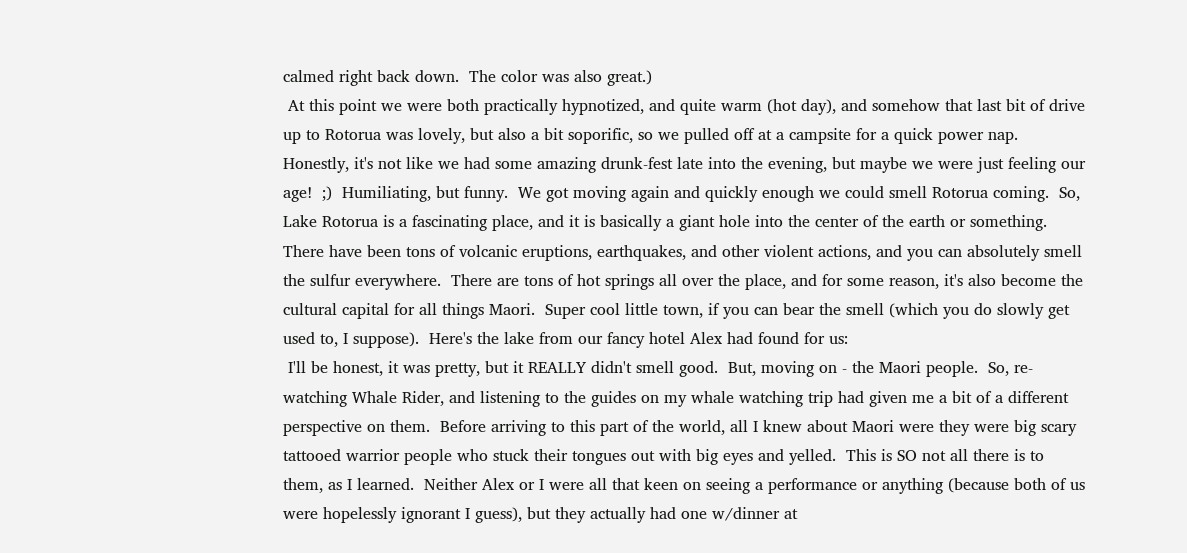calmed right back down.  The color was also great.)
 At this point we were both practically hypnotized, and quite warm (hot day), and somehow that last bit of drive up to Rotorua was lovely, but also a bit soporific, so we pulled off at a campsite for a quick power nap.  Honestly, it's not like we had some amazing drunk-fest late into the evening, but maybe we were just feeling our age!  ;)  Humiliating, but funny.  We got moving again and quickly enough we could smell Rotorua coming.  So, Lake Rotorua is a fascinating place, and it is basically a giant hole into the center of the earth or something.  There have been tons of volcanic eruptions, earthquakes, and other violent actions, and you can absolutely smell the sulfur everywhere.  There are tons of hot springs all over the place, and for some reason, it's also become the cultural capital for all things Maori.  Super cool little town, if you can bear the smell (which you do slowly get used to, I suppose).  Here's the lake from our fancy hotel Alex had found for us:
 I'll be honest, it was pretty, but it REALLY didn't smell good.  But, moving on - the Maori people.  So, re-watching Whale Rider, and listening to the guides on my whale watching trip had given me a bit of a different perspective on them.  Before arriving to this part of the world, all I knew about Maori were they were big scary tattooed warrior people who stuck their tongues out with big eyes and yelled.  This is SO not all there is to them, as I learned.  Neither Alex or I were all that keen on seeing a performance or anything (because both of us were hopelessly ignorant I guess), but they actually had one w/dinner at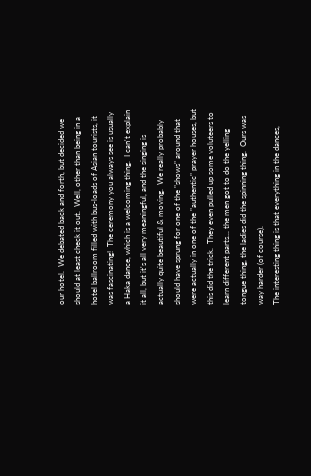our hotel.  We debated back and forth, but decided we should at least check it out.  Well, other than being in a hotel ballroom filled with bus-loads of Asian tourists, it was fascinating!  The ceremony you always see is usually a Haka dance, which is a welcoming thing.  I can't explain it all, but it's all very meaningful, and the singing is actually quite beautiful & moving.  We really probably should have sprung for one of the "shows" around that were actually in one of the "authentic" prayer houses, but this did the trick.  They even pulled up some voluteers to learn different parts... the men got to do the yelling tongue thing, the ladies did the spinning thing.  Ours was way harder (of course).
The interesting thing is that everything in the dances,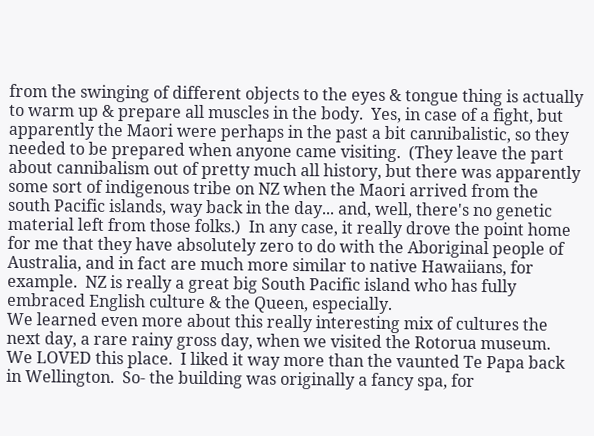from the swinging of different objects to the eyes & tongue thing is actually to warm up & prepare all muscles in the body.  Yes, in case of a fight, but apparently the Maori were perhaps in the past a bit cannibalistic, so they needed to be prepared when anyone came visiting.  (They leave the part about cannibalism out of pretty much all history, but there was apparently some sort of indigenous tribe on NZ when the Maori arrived from the south Pacific islands, way back in the day... and, well, there's no genetic material left from those folks.)  In any case, it really drove the point home for me that they have absolutely zero to do with the Aboriginal people of Australia, and in fact are much more similar to native Hawaiians, for example.  NZ is really a great big South Pacific island who has fully embraced English culture & the Queen, especially.
We learned even more about this really interesting mix of cultures the next day, a rare rainy gross day, when we visited the Rotorua museum.  We LOVED this place.  I liked it way more than the vaunted Te Papa back in Wellington.  So- the building was originally a fancy spa, for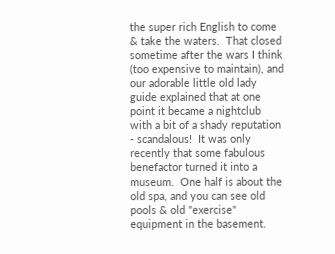the super rich English to come & take the waters.  That closed sometime after the wars I think (too expensive to maintain), and our adorable little old lady guide explained that at one point it became a nightclub with a bit of a shady reputation - scandalous!  It was only recently that some fabulous benefactor turned it into a museum.  One half is about the old spa, and you can see old pools & old "exercise" equipment in the basement.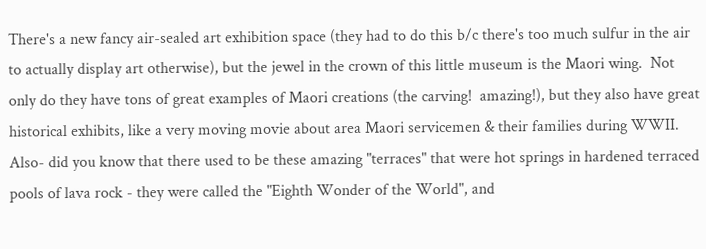There's a new fancy air-sealed art exhibition space (they had to do this b/c there's too much sulfur in the air to actually display art otherwise), but the jewel in the crown of this little museum is the Maori wing.  Not only do they have tons of great examples of Maori creations (the carving!  amazing!), but they also have great historical exhibits, like a very moving movie about area Maori servicemen & their families during WWII.  Also- did you know that there used to be these amazing "terraces" that were hot springs in hardened terraced pools of lava rock - they were called the "Eighth Wonder of the World", and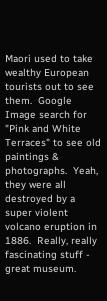Maori used to take wealthy European tourists out to see them.  Google Image search for "Pink and White Terraces" to see old paintings & photographs.  Yeah, they were all destroyed by a super violent volcano eruption in 1886.  Really, really fascinating stuff - great museum.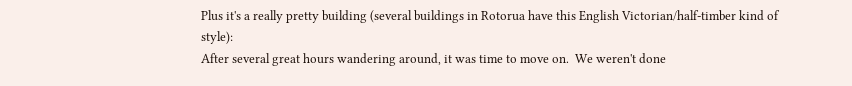Plus it's a really pretty building (several buildings in Rotorua have this English Victorian/half-timber kind of style):
After several great hours wandering around, it was time to move on.  We weren't done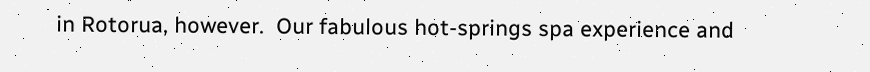in Rotorua, however.  Our fabulous hot-springs spa experience and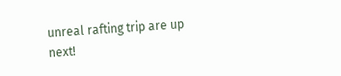unreal rafting trip are up next!